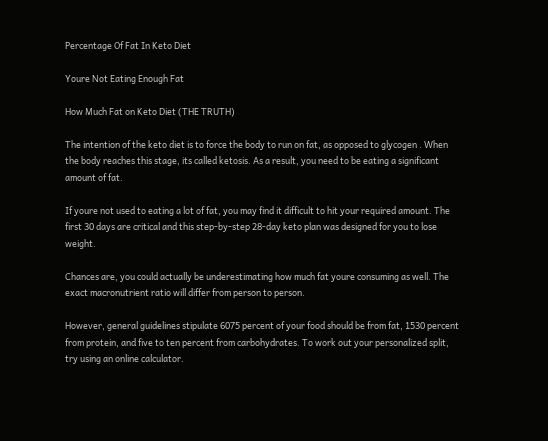Percentage Of Fat In Keto Diet

Youre Not Eating Enough Fat

How Much Fat on Keto Diet (THE TRUTH)

The intention of the keto diet is to force the body to run on fat, as opposed to glycogen . When the body reaches this stage, its called ketosis. As a result, you need to be eating a significant amount of fat.

If youre not used to eating a lot of fat, you may find it difficult to hit your required amount. The first 30 days are critical and this step-by-step 28-day keto plan was designed for you to lose weight.

Chances are, you could actually be underestimating how much fat youre consuming as well. The exact macronutrient ratio will differ from person to person.

However, general guidelines stipulate 6075 percent of your food should be from fat, 1530 percent from protein, and five to ten percent from carbohydrates. To work out your personalized split, try using an online calculator.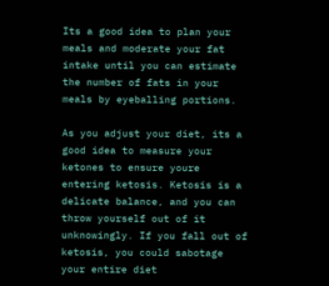Its a good idea to plan your meals and moderate your fat intake until you can estimate the number of fats in your meals by eyeballing portions.

As you adjust your diet, its a good idea to measure your ketones to ensure youre entering ketosis. Ketosis is a delicate balance, and you can throw yourself out of it unknowingly. If you fall out of ketosis, you could sabotage your entire diet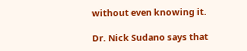without even knowing it.

Dr. Nick Sudano says that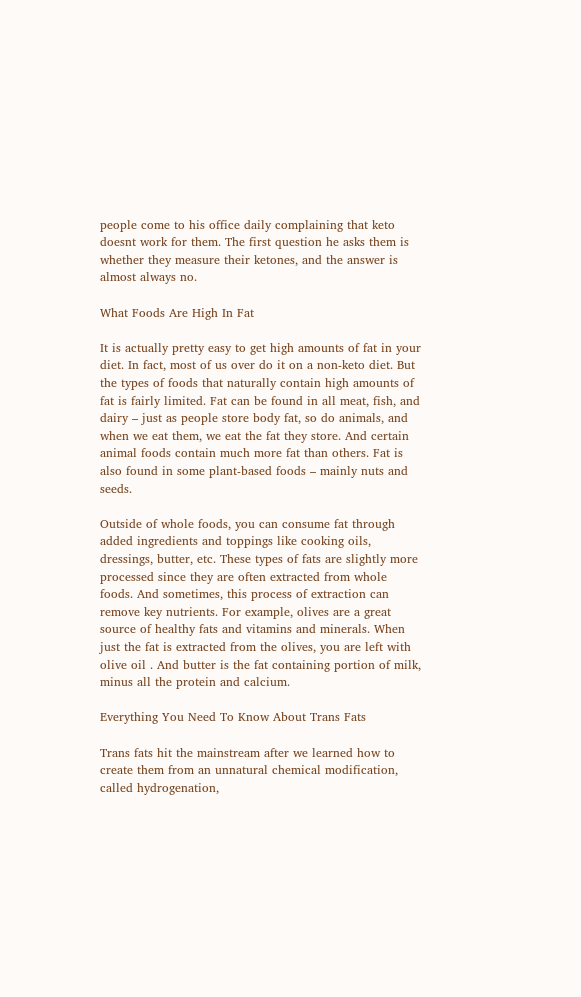people come to his office daily complaining that keto doesnt work for them. The first question he asks them is whether they measure their ketones, and the answer is almost always no.

What Foods Are High In Fat

It is actually pretty easy to get high amounts of fat in your diet. In fact, most of us over do it on a non-keto diet. But the types of foods that naturally contain high amounts of fat is fairly limited. Fat can be found in all meat, fish, and dairy – just as people store body fat, so do animals, and when we eat them, we eat the fat they store. And certain animal foods contain much more fat than others. Fat is also found in some plant-based foods – mainly nuts and seeds.

Outside of whole foods, you can consume fat through added ingredients and toppings like cooking oils, dressings, butter, etc. These types of fats are slightly more processed since they are often extracted from whole foods. And sometimes, this process of extraction can remove key nutrients. For example, olives are a great source of healthy fats and vitamins and minerals. When just the fat is extracted from the olives, you are left with olive oil . And butter is the fat containing portion of milk, minus all the protein and calcium.

Everything You Need To Know About Trans Fats

Trans fats hit the mainstream after we learned how to create them from an unnatural chemical modification, called hydrogenation,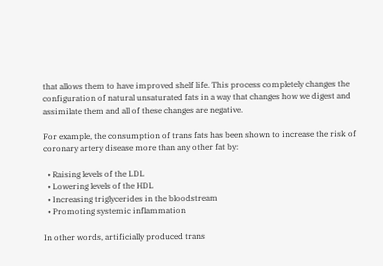that allows them to have improved shelf life. This process completely changes the configuration of natural unsaturated fats in a way that changes how we digest and assimilate them and all of these changes are negative.

For example, the consumption of trans fats has been shown to increase the risk of coronary artery disease more than any other fat by:

  • Raising levels of the LDL
  • Lowering levels of the HDL
  • Increasing triglycerides in the bloodstream
  • Promoting systemic inflammation

In other words, artificially produced trans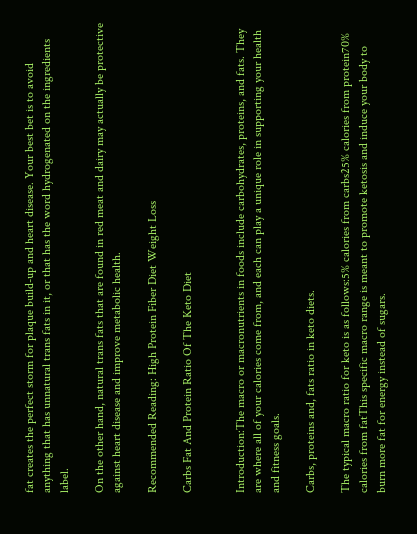fat creates the perfect storm for plaque build-up and heart disease. Your best bet is to avoid anything that has unnatural trans fats in it, or that has the word hydrogenated on the ingredients label.

On the other hand, natural trans fats that are found in red meat and dairy may actually be protective against heart disease and improve metabolic health.

Recommended Reading: High Protein Fiber Diet Weight Loss

Carbs Fat And Protein Ratio Of The Keto Diet


Introduction:The macro or macronutrients in foods include carbohydrates, proteins, and fats. They are where all of your calories come from, and each can play a unique role in supporting your health and fitness goals.

Carbs, proteins and, fats ratio in keto diets.

The typical macro ratio for keto is as follows:5% calories from carbs25% calories from protein70% calories from fatThis specific macro range is meant to promote ketosis and induce your body to burn more fat for energy instead of sugars.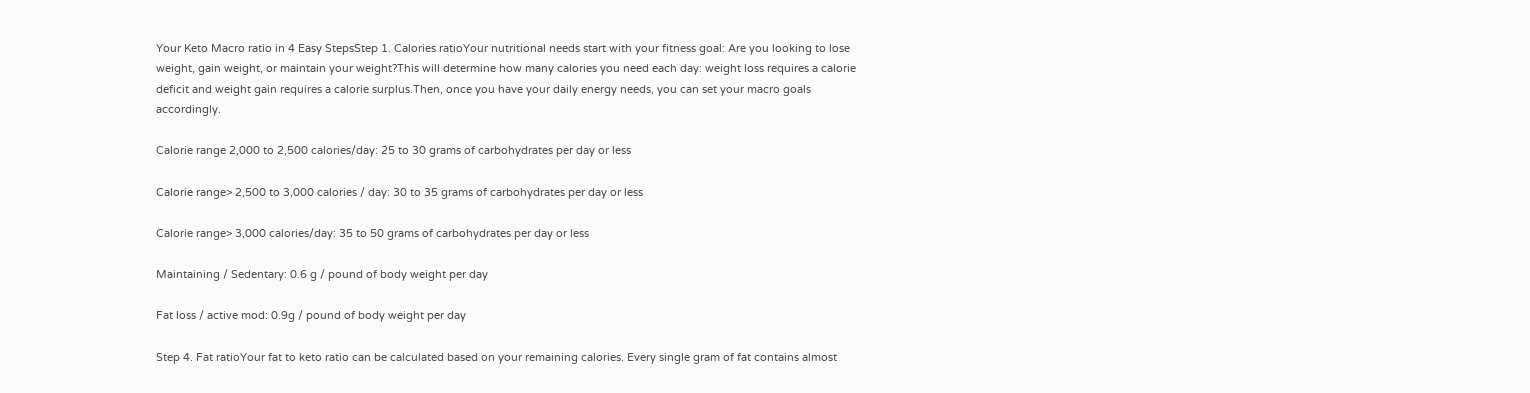Your Keto Macro ratio in 4 Easy StepsStep 1. Calories ratioYour nutritional needs start with your fitness goal: Are you looking to lose weight, gain weight, or maintain your weight?This will determine how many calories you need each day: weight loss requires a calorie deficit and weight gain requires a calorie surplus.Then, once you have your daily energy needs, you can set your macro goals accordingly.

Calorie range 2,000 to 2,500 calories/day: 25 to 30 grams of carbohydrates per day or less

Calorie range> 2,500 to 3,000 calories / day: 30 to 35 grams of carbohydrates per day or less

Calorie range> 3,000 calories/day: 35 to 50 grams of carbohydrates per day or less

Maintaining / Sedentary: 0.6 g / pound of body weight per day

Fat loss / active mod: 0.9g / pound of body weight per day

Step 4. Fat ratioYour fat to keto ratio can be calculated based on your remaining calories. Every single gram of fat contains almost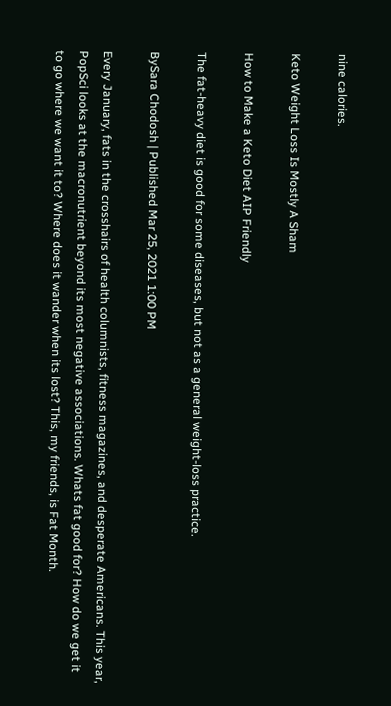nine calories.

Keto Weight Loss Is Mostly A Sham

How to Make a Keto Diet AIP Friendly

The fat-heavy diet is good for some diseases, but not as a general weight-loss practice.

BySara Chodosh | Published Mar 25, 2021 1:00 PM

Every January, fats in the crosshairs of health columnists, fitness magazines, and desperate Americans. This year, PopSci looks at the macronutrient beyond its most negative associations. Whats fat good for? How do we get it to go where we want it to? Where does it wander when its lost? This, my friends, is Fat Month.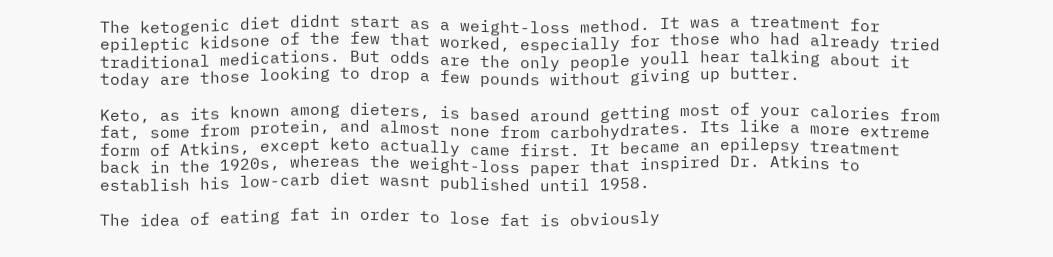The ketogenic diet didnt start as a weight-loss method. It was a treatment for epileptic kidsone of the few that worked, especially for those who had already tried traditional medications. But odds are the only people youll hear talking about it today are those looking to drop a few pounds without giving up butter.

Keto, as its known among dieters, is based around getting most of your calories from fat, some from protein, and almost none from carbohydrates. Its like a more extreme form of Atkins, except keto actually came first. It became an epilepsy treatment back in the 1920s, whereas the weight-loss paper that inspired Dr. Atkins to establish his low-carb diet wasnt published until 1958.

The idea of eating fat in order to lose fat is obviously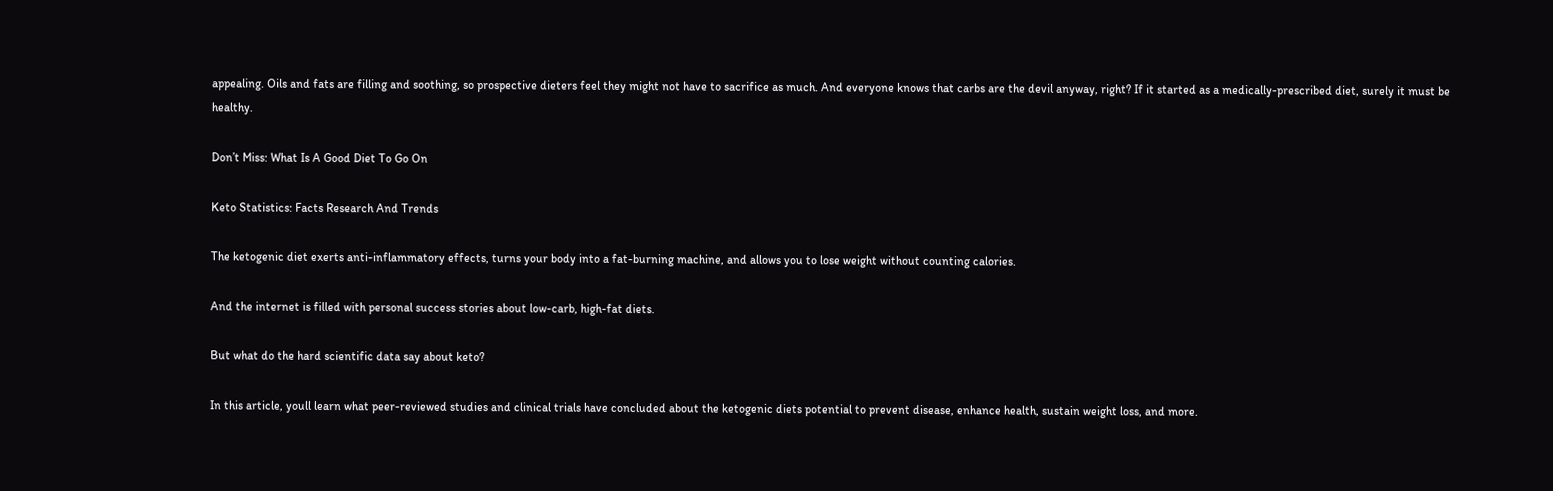appealing. Oils and fats are filling and soothing, so prospective dieters feel they might not have to sacrifice as much. And everyone knows that carbs are the devil anyway, right? If it started as a medically-prescribed diet, surely it must be healthy.

Don’t Miss: What Is A Good Diet To Go On

Keto Statistics: Facts Research And Trends

The ketogenic diet exerts anti-inflammatory effects, turns your body into a fat-burning machine, and allows you to lose weight without counting calories.

And the internet is filled with personal success stories about low-carb, high-fat diets.

But what do the hard scientific data say about keto?

In this article, youll learn what peer-reviewed studies and clinical trials have concluded about the ketogenic diets potential to prevent disease, enhance health, sustain weight loss, and more.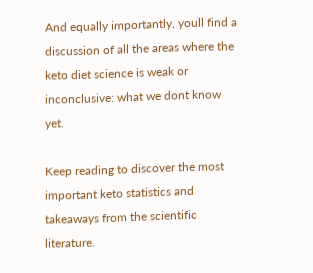And equally importantly, youll find a discussion of all the areas where the keto diet science is weak or inconclusive: what we dont know yet.

Keep reading to discover the most important keto statistics and takeaways from the scientific literature.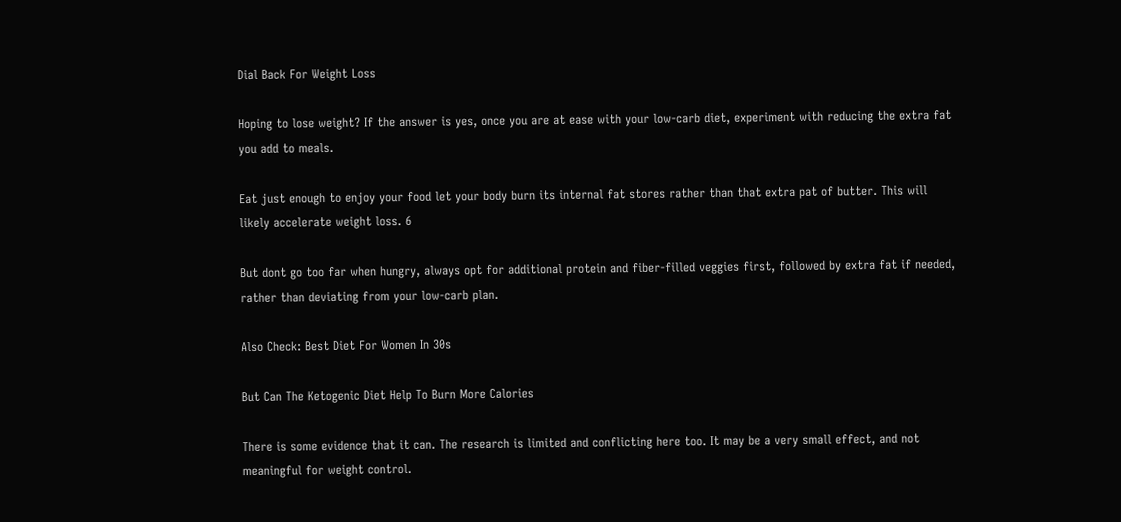Dial Back For Weight Loss

Hoping to lose weight? If the answer is yes, once you are at ease with your low-carb diet, experiment with reducing the extra fat you add to meals.

Eat just enough to enjoy your food let your body burn its internal fat stores rather than that extra pat of butter. This will likely accelerate weight loss. 6

But dont go too far when hungry, always opt for additional protein and fiber-filled veggies first, followed by extra fat if needed, rather than deviating from your low-carb plan.

Also Check: Best Diet For Women In 30s

But Can The Ketogenic Diet Help To Burn More Calories

There is some evidence that it can. The research is limited and conflicting here too. It may be a very small effect, and not meaningful for weight control.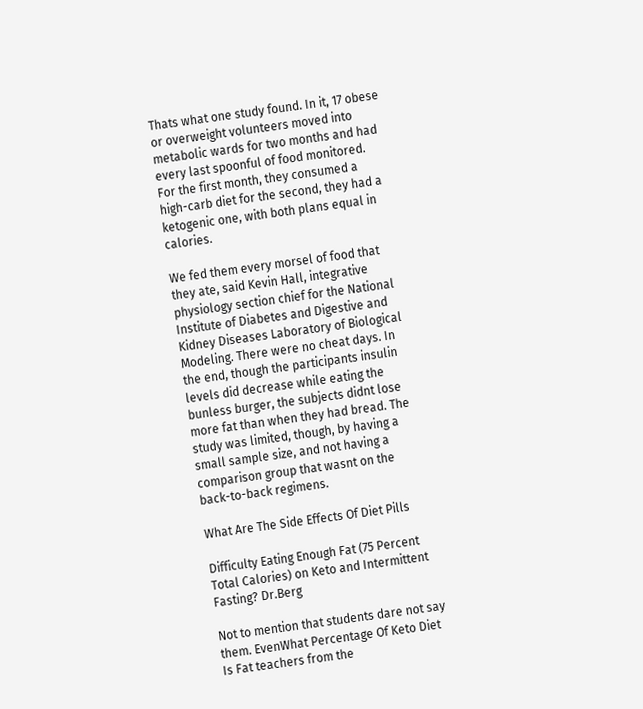Thats what one study found. In it, 17 obese or overweight volunteers moved into metabolic wards for two months and had every last spoonful of food monitored. For the first month, they consumed a high-carb diet for the second, they had a ketogenic one, with both plans equal in calories.

We fed them every morsel of food that they ate, said Kevin Hall, integrative physiology section chief for the National Institute of Diabetes and Digestive and Kidney Diseases Laboratory of Biological Modeling. There were no cheat days. In the end, though the participants insulin levels did decrease while eating the bunless burger, the subjects didnt lose more fat than when they had bread. The study was limited, though, by having a small sample size, and not having a comparison group that wasnt on the back-to-back regimens.

What Are The Side Effects Of Diet Pills

Difficulty Eating Enough Fat (75 Percent Total Calories) on Keto and Intermittent Fasting? Dr.Berg

Not to mention that students dare not say them. EvenWhat Percentage Of Keto Diet Is Fat teachers from the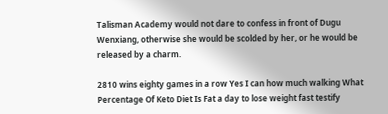Talisman Academy would not dare to confess in front of Dugu Wenxiang, otherwise she would be scolded by her, or he would be released by a charm.

2810 wins eighty games in a row Yes I can how much walking What Percentage Of Keto Diet Is Fat a day to lose weight fast testify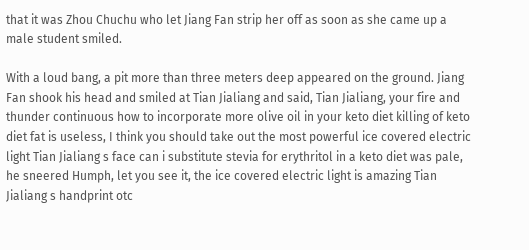that it was Zhou Chuchu who let Jiang Fan strip her off as soon as she came up a male student smiled.

With a loud bang, a pit more than three meters deep appeared on the ground. Jiang Fan shook his head and smiled at Tian Jialiang and said, Tian Jialiang, your fire and thunder continuous how to incorporate more olive oil in your keto diet killing of keto diet fat is useless, I think you should take out the most powerful ice covered electric light Tian Jialiang s face can i substitute stevia for erythritol in a keto diet was pale, he sneered Humph, let you see it, the ice covered electric light is amazing Tian Jialiang s handprint otc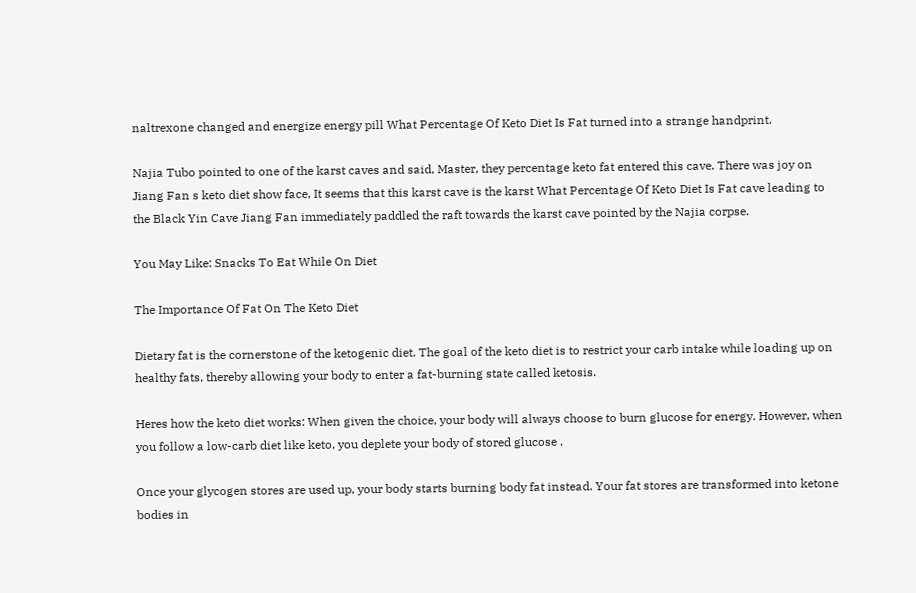naltrexone changed and energize energy pill What Percentage Of Keto Diet Is Fat turned into a strange handprint.

Najia Tubo pointed to one of the karst caves and said, Master, they percentage keto fat entered this cave. There was joy on Jiang Fan s keto diet show face, It seems that this karst cave is the karst What Percentage Of Keto Diet Is Fat cave leading to the Black Yin Cave Jiang Fan immediately paddled the raft towards the karst cave pointed by the Najia corpse.

You May Like: Snacks To Eat While On Diet

The Importance Of Fat On The Keto Diet

Dietary fat is the cornerstone of the ketogenic diet. The goal of the keto diet is to restrict your carb intake while loading up on healthy fats, thereby allowing your body to enter a fat-burning state called ketosis.

Heres how the keto diet works: When given the choice, your body will always choose to burn glucose for energy. However, when you follow a low-carb diet like keto, you deplete your body of stored glucose .

Once your glycogen stores are used up, your body starts burning body fat instead. Your fat stores are transformed into ketone bodies in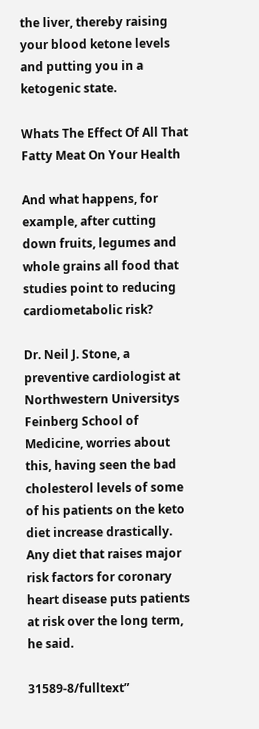the liver, thereby raising your blood ketone levels and putting you in a ketogenic state.

Whats The Effect Of All That Fatty Meat On Your Health

And what happens, for example, after cutting down fruits, legumes and whole grains all food that studies point to reducing cardiometabolic risk?

Dr. Neil J. Stone, a preventive cardiologist at Northwestern Universitys Feinberg School of Medicine, worries about this, having seen the bad cholesterol levels of some of his patients on the keto diet increase drastically. Any diet that raises major risk factors for coronary heart disease puts patients at risk over the long term, he said.

31589-8/fulltext”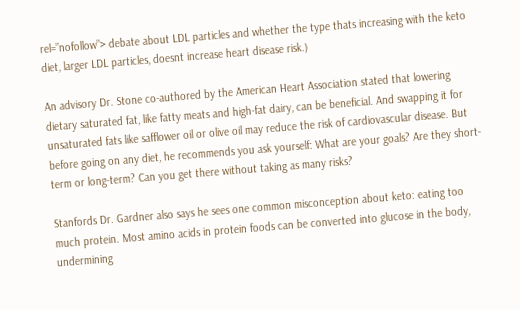rel=”nofollow”> debate about LDL particles and whether the type thats increasing with the keto diet, larger LDL particles, doesnt increase heart disease risk.)

An advisory Dr. Stone co-authored by the American Heart Association stated that lowering dietary saturated fat, like fatty meats and high-fat dairy, can be beneficial. And swapping it for unsaturated fats like safflower oil or olive oil may reduce the risk of cardiovascular disease. But before going on any diet, he recommends you ask yourself: What are your goals? Are they short-term or long-term? Can you get there without taking as many risks?

Stanfords Dr. Gardner also says he sees one common misconception about keto: eating too much protein. Most amino acids in protein foods can be converted into glucose in the body, undermining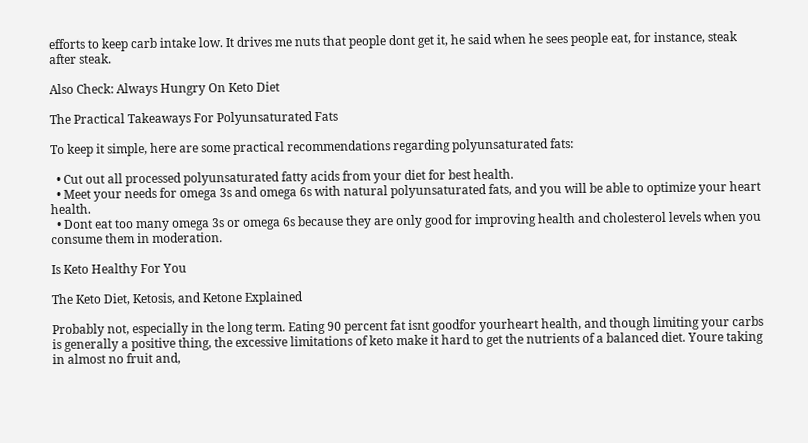efforts to keep carb intake low. It drives me nuts that people dont get it, he said when he sees people eat, for instance, steak after steak.

Also Check: Always Hungry On Keto Diet

The Practical Takeaways For Polyunsaturated Fats

To keep it simple, here are some practical recommendations regarding polyunsaturated fats:

  • Cut out all processed polyunsaturated fatty acids from your diet for best health.
  • Meet your needs for omega 3s and omega 6s with natural polyunsaturated fats, and you will be able to optimize your heart health.
  • Dont eat too many omega 3s or omega 6s because they are only good for improving health and cholesterol levels when you consume them in moderation.

Is Keto Healthy For You

The Keto Diet, Ketosis, and Ketone Explained

Probably not, especially in the long term. Eating 90 percent fat isnt goodfor yourheart health, and though limiting your carbs is generally a positive thing, the excessive limitations of keto make it hard to get the nutrients of a balanced diet. Youre taking in almost no fruit and,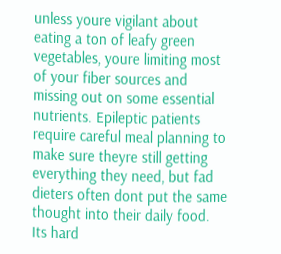unless youre vigilant about eating a ton of leafy green vegetables, youre limiting most of your fiber sources and missing out on some essential nutrients. Epileptic patients require careful meal planning to make sure theyre still getting everything they need, but fad dieters often dont put the same thought into their daily food. Its hard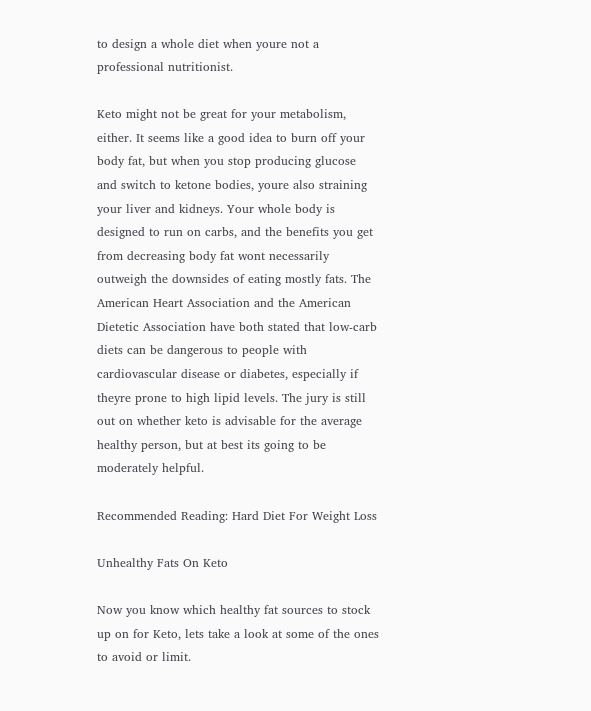to design a whole diet when youre not a professional nutritionist.

Keto might not be great for your metabolism, either. It seems like a good idea to burn off your body fat, but when you stop producing glucose and switch to ketone bodies, youre also straining your liver and kidneys. Your whole body is designed to run on carbs, and the benefits you get from decreasing body fat wont necessarily outweigh the downsides of eating mostly fats. The American Heart Association and the American Dietetic Association have both stated that low-carb diets can be dangerous to people with cardiovascular disease or diabetes, especially if theyre prone to high lipid levels. The jury is still out on whether keto is advisable for the average healthy person, but at best its going to be moderately helpful.

Recommended Reading: Hard Diet For Weight Loss

Unhealthy Fats On Keto

Now you know which healthy fat sources to stock up on for Keto, lets take a look at some of the ones to avoid or limit.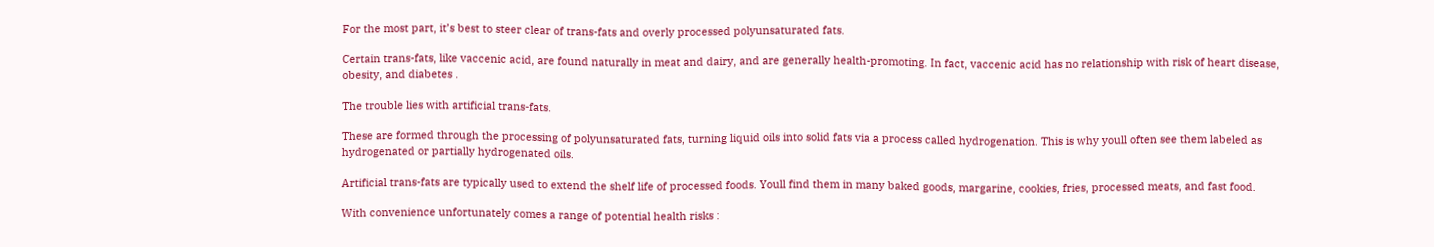For the most part, it’s best to steer clear of trans-fats and overly processed polyunsaturated fats.

Certain trans-fats, like vaccenic acid, are found naturally in meat and dairy, and are generally health-promoting. In fact, vaccenic acid has no relationship with risk of heart disease, obesity, and diabetes .

The trouble lies with artificial trans-fats.

These are formed through the processing of polyunsaturated fats, turning liquid oils into solid fats via a process called hydrogenation. This is why youll often see them labeled as hydrogenated or partially hydrogenated oils.

Artificial trans-fats are typically used to extend the shelf life of processed foods. Youll find them in many baked goods, margarine, cookies, fries, processed meats, and fast food.

With convenience unfortunately comes a range of potential health risks :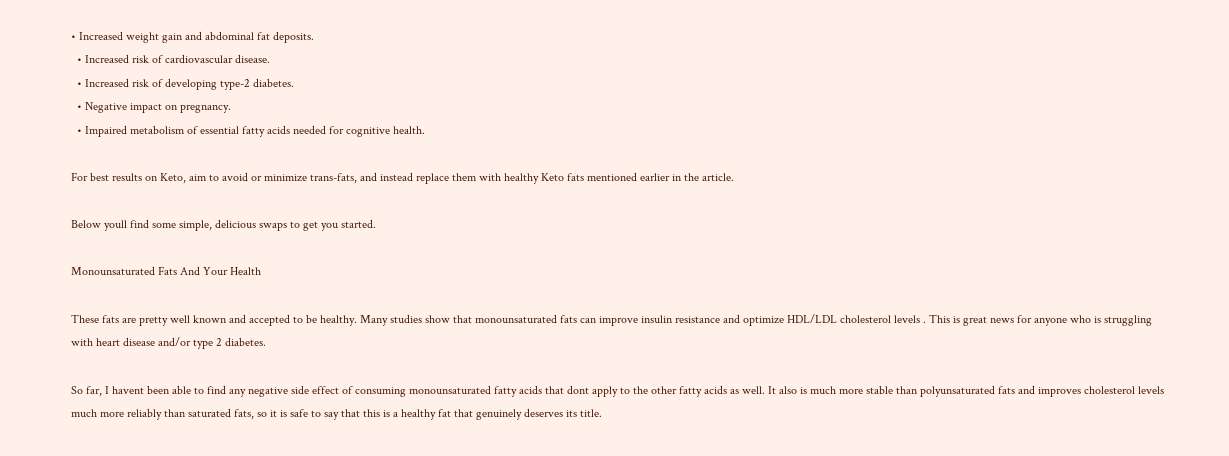• Increased weight gain and abdominal fat deposits.
  • Increased risk of cardiovascular disease.
  • Increased risk of developing type-2 diabetes.
  • Negative impact on pregnancy.
  • Impaired metabolism of essential fatty acids needed for cognitive health.

For best results on Keto, aim to avoid or minimize trans-fats, and instead replace them with healthy Keto fats mentioned earlier in the article.

Below youll find some simple, delicious swaps to get you started.

Monounsaturated Fats And Your Health

These fats are pretty well known and accepted to be healthy. Many studies show that monounsaturated fats can improve insulin resistance and optimize HDL/LDL cholesterol levels . This is great news for anyone who is struggling with heart disease and/or type 2 diabetes.

So far, I havent been able to find any negative side effect of consuming monounsaturated fatty acids that dont apply to the other fatty acids as well. It also is much more stable than polyunsaturated fats and improves cholesterol levels much more reliably than saturated fats, so it is safe to say that this is a healthy fat that genuinely deserves its title.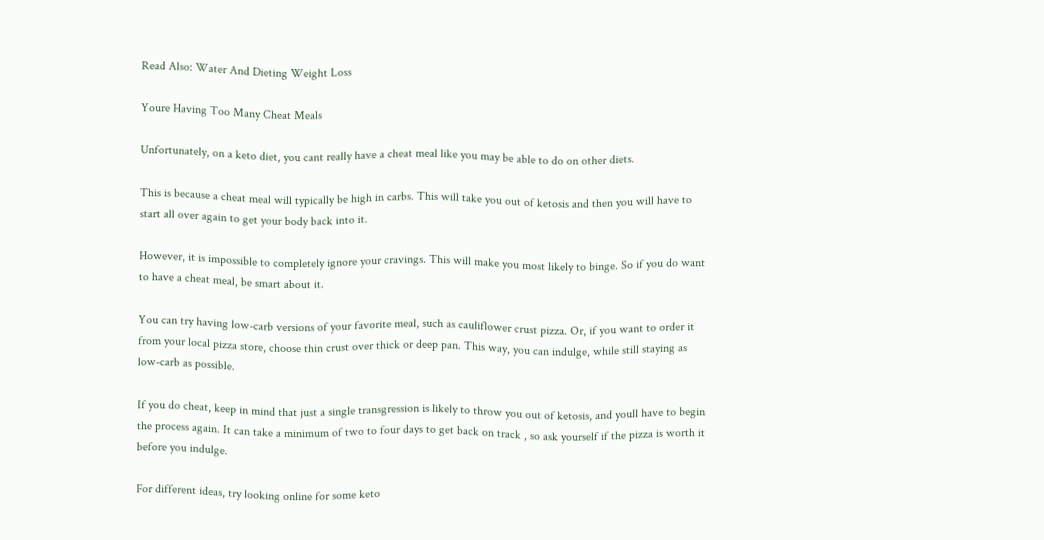Read Also: Water And Dieting Weight Loss

Youre Having Too Many Cheat Meals

Unfortunately, on a keto diet, you cant really have a cheat meal like you may be able to do on other diets.

This is because a cheat meal will typically be high in carbs. This will take you out of ketosis and then you will have to start all over again to get your body back into it.

However, it is impossible to completely ignore your cravings. This will make you most likely to binge. So if you do want to have a cheat meal, be smart about it.

You can try having low-carb versions of your favorite meal, such as cauliflower crust pizza. Or, if you want to order it from your local pizza store, choose thin crust over thick or deep pan. This way, you can indulge, while still staying as low-carb as possible.

If you do cheat, keep in mind that just a single transgression is likely to throw you out of ketosis, and youll have to begin the process again. It can take a minimum of two to four days to get back on track , so ask yourself if the pizza is worth it before you indulge.

For different ideas, try looking online for some keto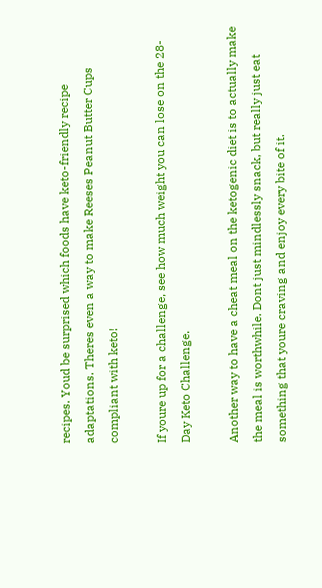recipes. Youd be surprised which foods have keto-friendly recipe adaptations. Theres even a way to make Reeses Peanut Butter Cups compliant with keto!

If youre up for a challenge, see how much weight you can lose on the 28-Day Keto Challenge.

Another way to have a cheat meal on the ketogenic diet is to actually make the meal is worthwhile. Dont just mindlessly snack, but really just eat something that youre craving and enjoy every bite of it.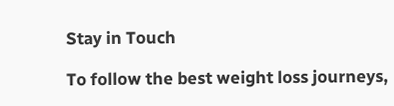Stay in Touch

To follow the best weight loss journeys,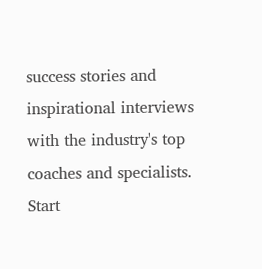success stories and inspirational interviews with the industry's top coaches and specialists. Start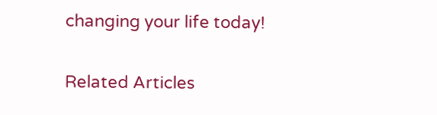changing your life today!

Related Articles